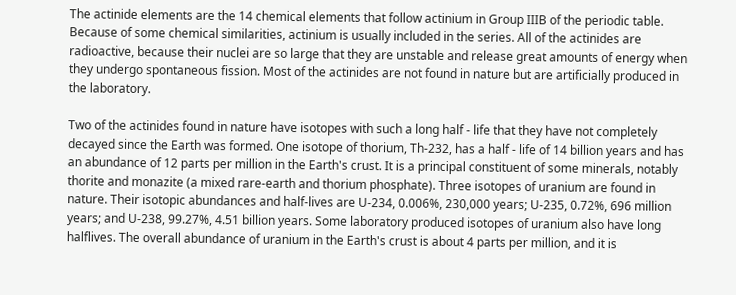The actinide elements are the 14 chemical elements that follow actinium in Group IIIB of the periodic table. Because of some chemical similarities, actinium is usually included in the series. All of the actinides are radioactive, because their nuclei are so large that they are unstable and release great amounts of energy when they undergo spontaneous fission. Most of the actinides are not found in nature but are artificially produced in the laboratory.

Two of the actinides found in nature have isotopes with such a long half - life that they have not completely decayed since the Earth was formed. One isotope of thorium, Th-232, has a half - life of 14 billion years and has an abundance of 12 parts per million in the Earth's crust. It is a principal constituent of some minerals, notably thorite and monazite (a mixed rare-earth and thorium phosphate). Three isotopes of uranium are found in nature. Their isotopic abundances and half-lives are U-234, 0.006%, 230,000 years; U-235, 0.72%, 696 million years; and U-238, 99.27%, 4.51 billion years. Some laboratory produced isotopes of uranium also have long halflives. The overall abundance of uranium in the Earth's crust is about 4 parts per million, and it is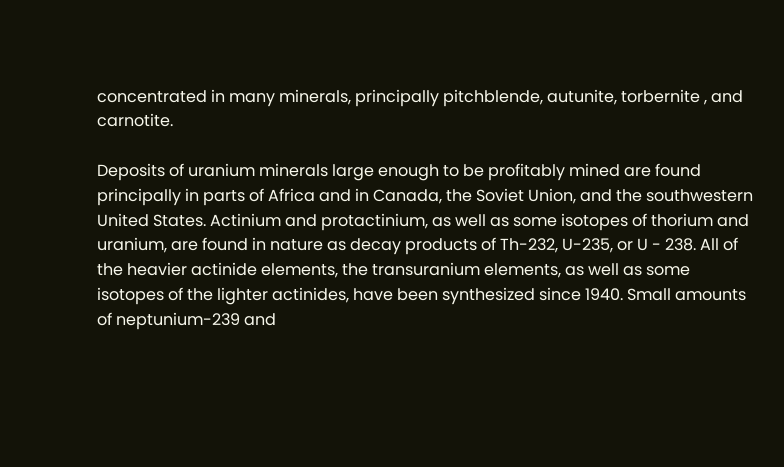concentrated in many minerals, principally pitchblende, autunite, torbernite , and carnotite.

Deposits of uranium minerals large enough to be profitably mined are found principally in parts of Africa and in Canada, the Soviet Union, and the southwestern United States. Actinium and protactinium, as well as some isotopes of thorium and uranium, are found in nature as decay products of Th-232, U-235, or U - 238. All of the heavier actinide elements, the transuranium elements, as well as some isotopes of the lighter actinides, have been synthesized since 1940. Small amounts of neptunium-239 and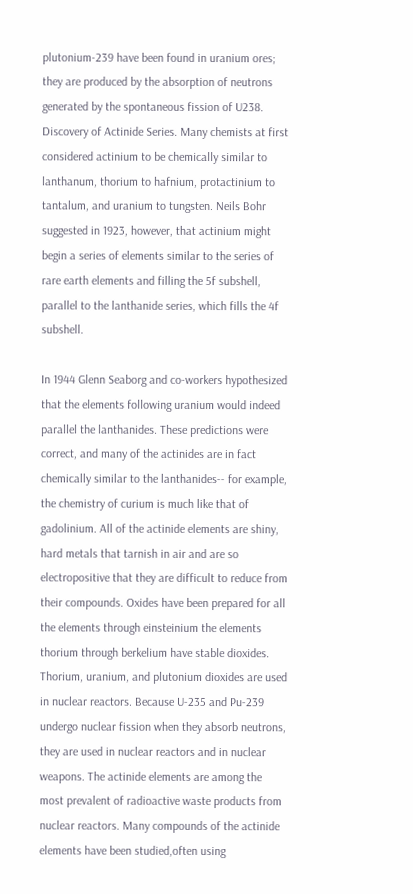plutonium-239 have been found in uranium ores; they are produced by the absorption of neutrons generated by the spontaneous fission of U238. Discovery of Actinide Series. Many chemists at first considered actinium to be chemically similar to lanthanum, thorium to hafnium, protactinium to tantalum, and uranium to tungsten. Neils Bohr suggested in 1923, however, that actinium might begin a series of elements similar to the series of rare earth elements and filling the 5f subshell, parallel to the lanthanide series, which fills the 4f subshell.

In 1944 Glenn Seaborg and co-workers hypothesized that the elements following uranium would indeed parallel the lanthanides. These predictions were correct, and many of the actinides are in fact chemically similar to the lanthanides-- for example, the chemistry of curium is much like that of gadolinium. All of the actinide elements are shiny, hard metals that tarnish in air and are so electropositive that they are difficult to reduce from their compounds. Oxides have been prepared for all the elements through einsteinium the elements thorium through berkelium have stable dioxides. Thorium, uranium, and plutonium dioxides are used in nuclear reactors. Because U-235 and Pu-239 undergo nuclear fission when they absorb neutrons, they are used in nuclear reactors and in nuclear weapons. The actinide elements are among the most prevalent of radioactive waste products from nuclear reactors. Many compounds of the actinide elements have been studied,often using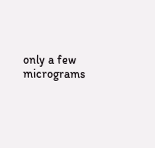only a few micrograms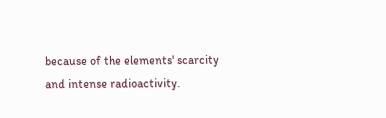because of the elements' scarcity and intense radioactivity.